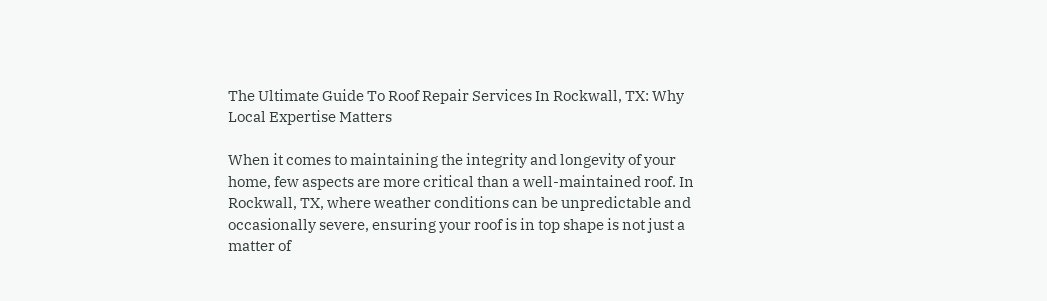The Ultimate Guide To Roof Repair Services In Rockwall, TX: Why Local Expertise Matters

When it comes to maintaining the integrity and longevity of your home, few aspects are more critical than a well-maintained roof. In Rockwall, TX, where weather conditions can be unpredictable and occasionally severe, ensuring your roof is in top shape is not just a matter of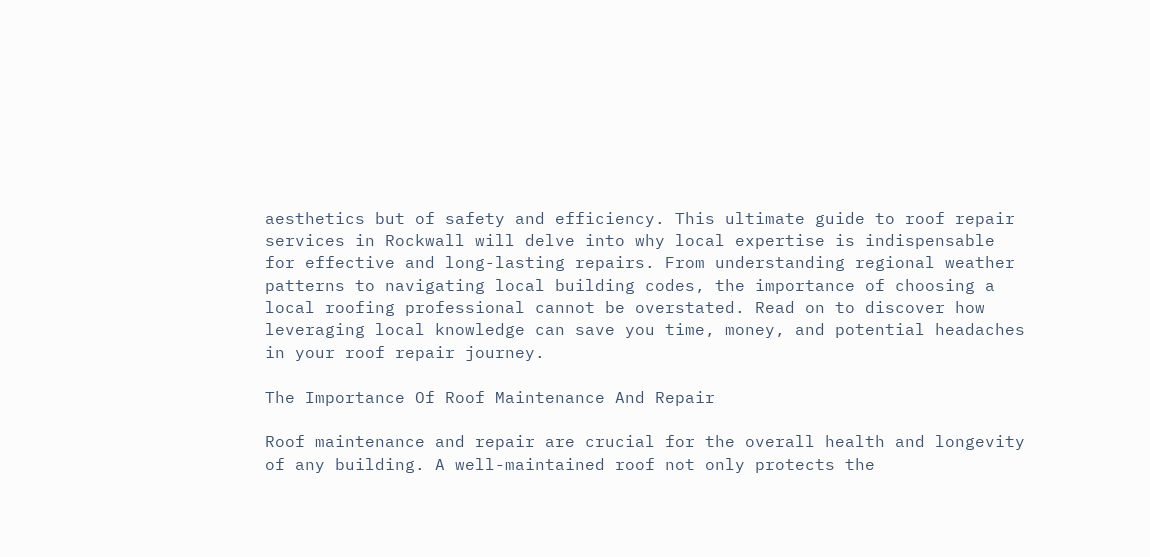aesthetics but of safety and efficiency. This ultimate guide to roof repair services in Rockwall will delve into why local expertise is indispensable for effective and long-lasting repairs. From understanding regional weather patterns to navigating local building codes, the importance of choosing a local roofing professional cannot be overstated. Read on to discover how leveraging local knowledge can save you time, money, and potential headaches in your roof repair journey.

The Importance Of Roof Maintenance And Repair

Roof maintenance and repair are crucial for the overall health and longevity of any building. A well-maintained roof not only protects the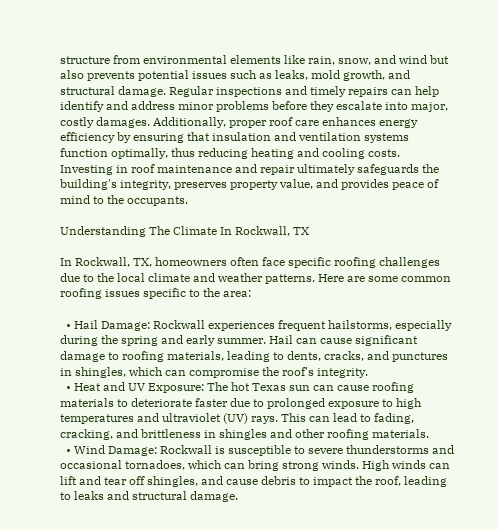structure from environmental elements like rain, snow, and wind but also prevents potential issues such as leaks, mold growth, and structural damage. Regular inspections and timely repairs can help identify and address minor problems before they escalate into major, costly damages. Additionally, proper roof care enhances energy efficiency by ensuring that insulation and ventilation systems function optimally, thus reducing heating and cooling costs. Investing in roof maintenance and repair ultimately safeguards the building's integrity, preserves property value, and provides peace of mind to the occupants.

Understanding The Climate In Rockwall, TX

In Rockwall, TX, homeowners often face specific roofing challenges due to the local climate and weather patterns. Here are some common roofing issues specific to the area:

  • Hail Damage: Rockwall experiences frequent hailstorms, especially during the spring and early summer. Hail can cause significant damage to roofing materials, leading to dents, cracks, and punctures in shingles, which can compromise the roof's integrity.
  • Heat and UV Exposure: The hot Texas sun can cause roofing materials to deteriorate faster due to prolonged exposure to high temperatures and ultraviolet (UV) rays. This can lead to fading, cracking, and brittleness in shingles and other roofing materials.
  • Wind Damage: Rockwall is susceptible to severe thunderstorms and occasional tornadoes, which can bring strong winds. High winds can lift and tear off shingles, and cause debris to impact the roof, leading to leaks and structural damage.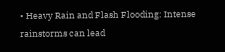• Heavy Rain and Flash Flooding: Intense rainstorms can lead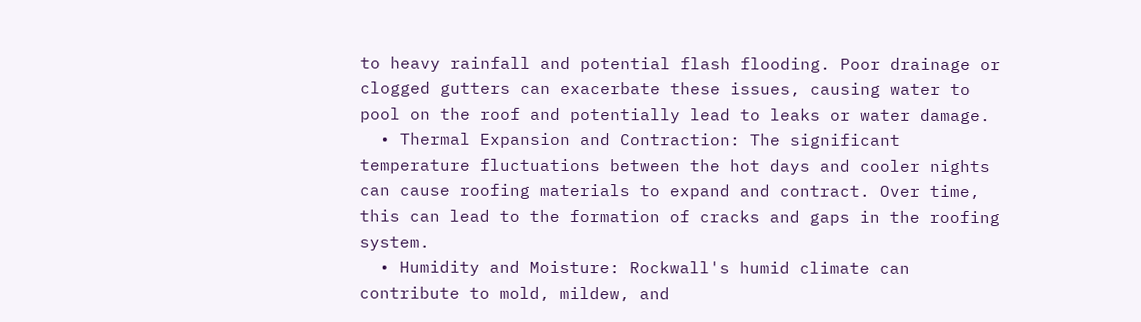to heavy rainfall and potential flash flooding. Poor drainage or clogged gutters can exacerbate these issues, causing water to pool on the roof and potentially lead to leaks or water damage.
  • Thermal Expansion and Contraction: The significant temperature fluctuations between the hot days and cooler nights can cause roofing materials to expand and contract. Over time, this can lead to the formation of cracks and gaps in the roofing system.
  • Humidity and Moisture: Rockwall's humid climate can contribute to mold, mildew, and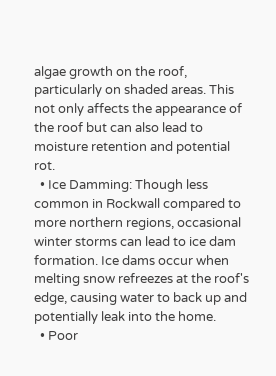algae growth on the roof, particularly on shaded areas. This not only affects the appearance of the roof but can also lead to moisture retention and potential rot.
  • Ice Damming: Though less common in Rockwall compared to more northern regions, occasional winter storms can lead to ice dam formation. Ice dams occur when melting snow refreezes at the roof's edge, causing water to back up and potentially leak into the home.
  • Poor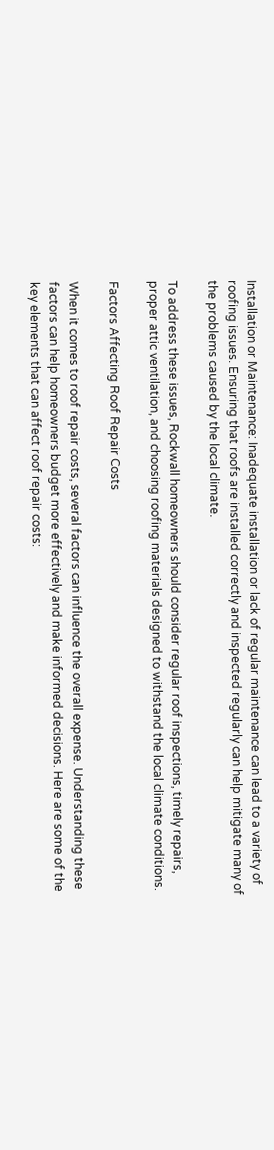Installation or Maintenance: Inadequate installation or lack of regular maintenance can lead to a variety of roofing issues. Ensuring that roofs are installed correctly and inspected regularly can help mitigate many of the problems caused by the local climate.

To address these issues, Rockwall homeowners should consider regular roof inspections, timely repairs, proper attic ventilation, and choosing roofing materials designed to withstand the local climate conditions.

Factors Affecting Roof Repair Costs

When it comes to roof repair costs, several factors can influence the overall expense. Understanding these factors can help homeowners budget more effectively and make informed decisions. Here are some of the key elements that can affect roof repair costs: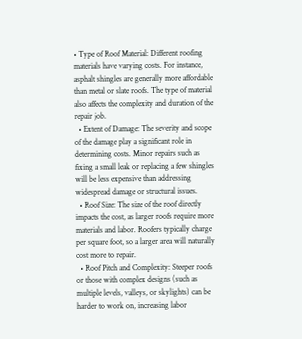• Type of Roof Material: Different roofing materials have varying costs. For instance, asphalt shingles are generally more affordable than metal or slate roofs. The type of material also affects the complexity and duration of the repair job.
  • Extent of Damage: The severity and scope of the damage play a significant role in determining costs. Minor repairs such as fixing a small leak or replacing a few shingles will be less expensive than addressing widespread damage or structural issues.
  • Roof Size: The size of the roof directly impacts the cost, as larger roofs require more materials and labor. Roofers typically charge per square foot, so a larger area will naturally cost more to repair.
  • Roof Pitch and Complexity: Steeper roofs or those with complex designs (such as multiple levels, valleys, or skylights) can be harder to work on, increasing labor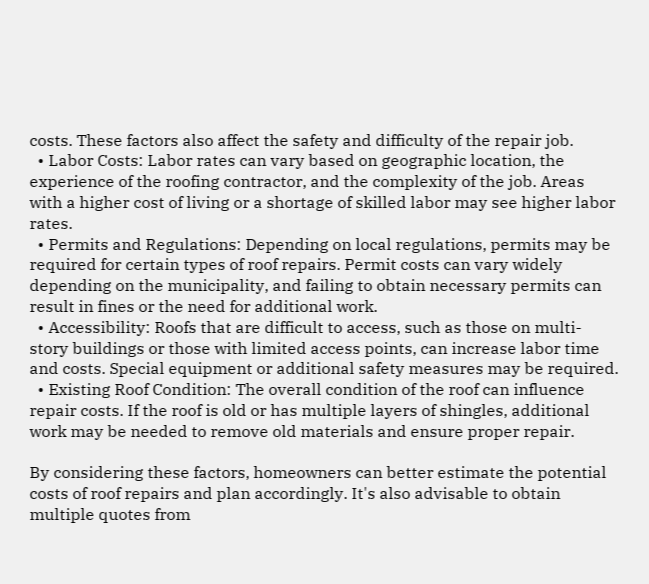costs. These factors also affect the safety and difficulty of the repair job.
  • Labor Costs: Labor rates can vary based on geographic location, the experience of the roofing contractor, and the complexity of the job. Areas with a higher cost of living or a shortage of skilled labor may see higher labor rates.
  • Permits and Regulations: Depending on local regulations, permits may be required for certain types of roof repairs. Permit costs can vary widely depending on the municipality, and failing to obtain necessary permits can result in fines or the need for additional work.
  • Accessibility: Roofs that are difficult to access, such as those on multi-story buildings or those with limited access points, can increase labor time and costs. Special equipment or additional safety measures may be required.
  • Existing Roof Condition: The overall condition of the roof can influence repair costs. If the roof is old or has multiple layers of shingles, additional work may be needed to remove old materials and ensure proper repair.

By considering these factors, homeowners can better estimate the potential costs of roof repairs and plan accordingly. It's also advisable to obtain multiple quotes from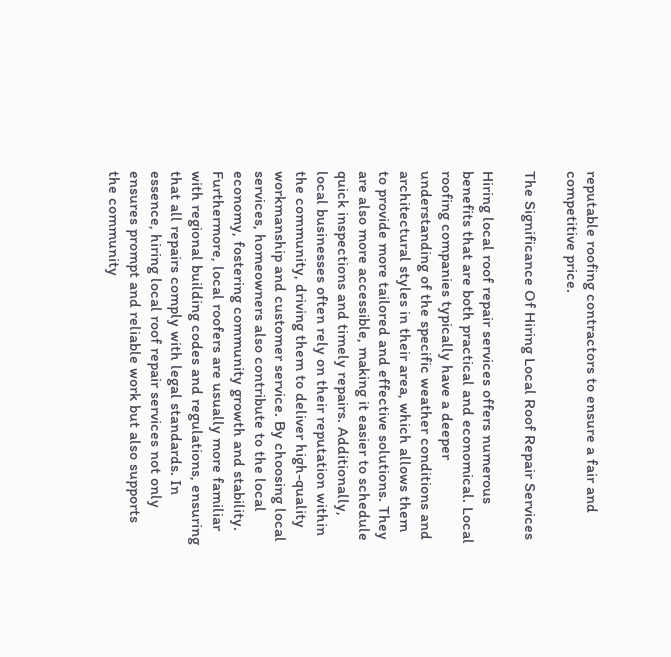reputable roofing contractors to ensure a fair and competitive price.

The Significance Of Hiring Local Roof Repair Services

Hiring local roof repair services offers numerous benefits that are both practical and economical. Local roofing companies typically have a deeper understanding of the specific weather conditions and architectural styles in their area, which allows them to provide more tailored and effective solutions. They are also more accessible, making it easier to schedule quick inspections and timely repairs. Additionally, local businesses often rely on their reputation within the community, driving them to deliver high-quality workmanship and customer service. By choosing local services, homeowners also contribute to the local economy, fostering community growth and stability. Furthermore, local roofers are usually more familiar with regional building codes and regulations, ensuring that all repairs comply with legal standards. In essence, hiring local roof repair services not only ensures prompt and reliable work but also supports the community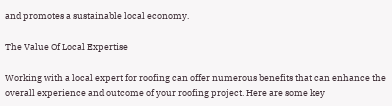and promotes a sustainable local economy.

The Value Of Local Expertise

Working with a local expert for roofing can offer numerous benefits that can enhance the overall experience and outcome of your roofing project. Here are some key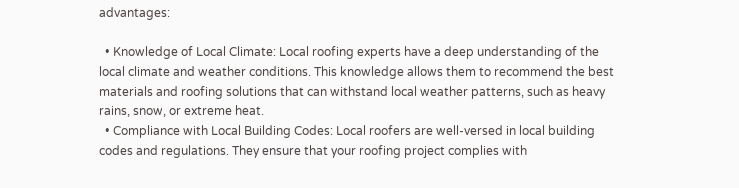advantages:

  • Knowledge of Local Climate: Local roofing experts have a deep understanding of the local climate and weather conditions. This knowledge allows them to recommend the best materials and roofing solutions that can withstand local weather patterns, such as heavy rains, snow, or extreme heat.
  • Compliance with Local Building Codes: Local roofers are well-versed in local building codes and regulations. They ensure that your roofing project complies with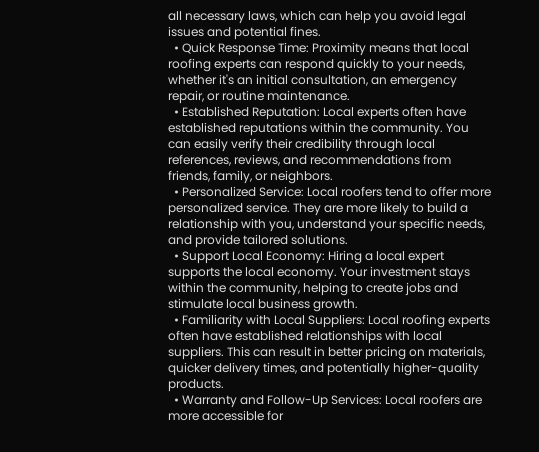all necessary laws, which can help you avoid legal issues and potential fines.
  • Quick Response Time: Proximity means that local roofing experts can respond quickly to your needs, whether it's an initial consultation, an emergency repair, or routine maintenance.
  • Established Reputation: Local experts often have established reputations within the community. You can easily verify their credibility through local references, reviews, and recommendations from friends, family, or neighbors.
  • Personalized Service: Local roofers tend to offer more personalized service. They are more likely to build a relationship with you, understand your specific needs, and provide tailored solutions.
  • Support Local Economy: Hiring a local expert supports the local economy. Your investment stays within the community, helping to create jobs and stimulate local business growth.
  • Familiarity with Local Suppliers: Local roofing experts often have established relationships with local suppliers. This can result in better pricing on materials, quicker delivery times, and potentially higher-quality products.
  • Warranty and Follow-Up Services: Local roofers are more accessible for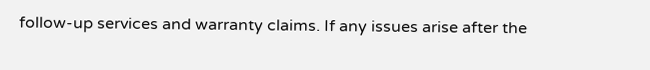follow-up services and warranty claims. If any issues arise after the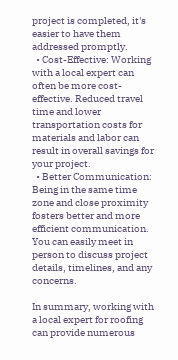project is completed, it's easier to have them addressed promptly.
  • Cost-Effective: Working with a local expert can often be more cost-effective. Reduced travel time and lower transportation costs for materials and labor can result in overall savings for your project.
  • Better Communication: Being in the same time zone and close proximity fosters better and more efficient communication. You can easily meet in person to discuss project details, timelines, and any concerns.

In summary, working with a local expert for roofing can provide numerous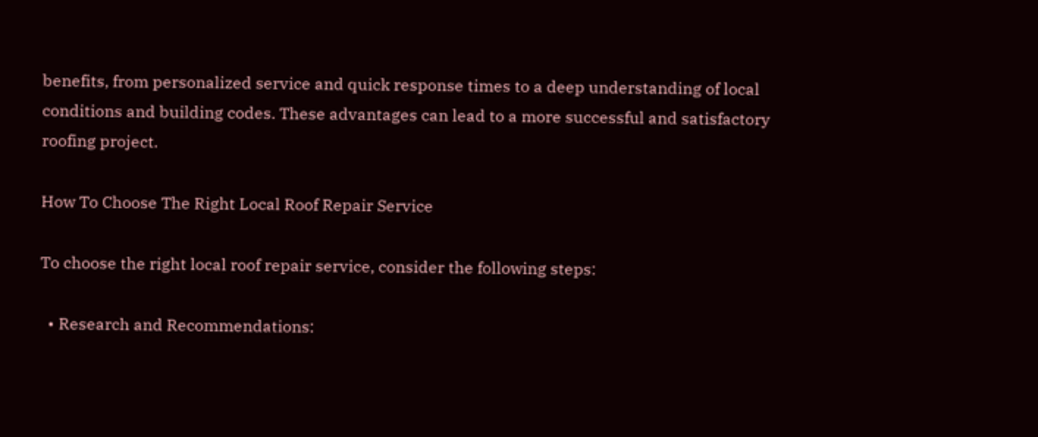benefits, from personalized service and quick response times to a deep understanding of local conditions and building codes. These advantages can lead to a more successful and satisfactory roofing project.

How To Choose The Right Local Roof Repair Service

To choose the right local roof repair service, consider the following steps:

  • Research and Recommendations: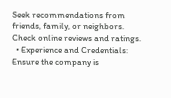Seek recommendations from friends, family, or neighbors. Check online reviews and ratings.
  • Experience and Credentials: Ensure the company is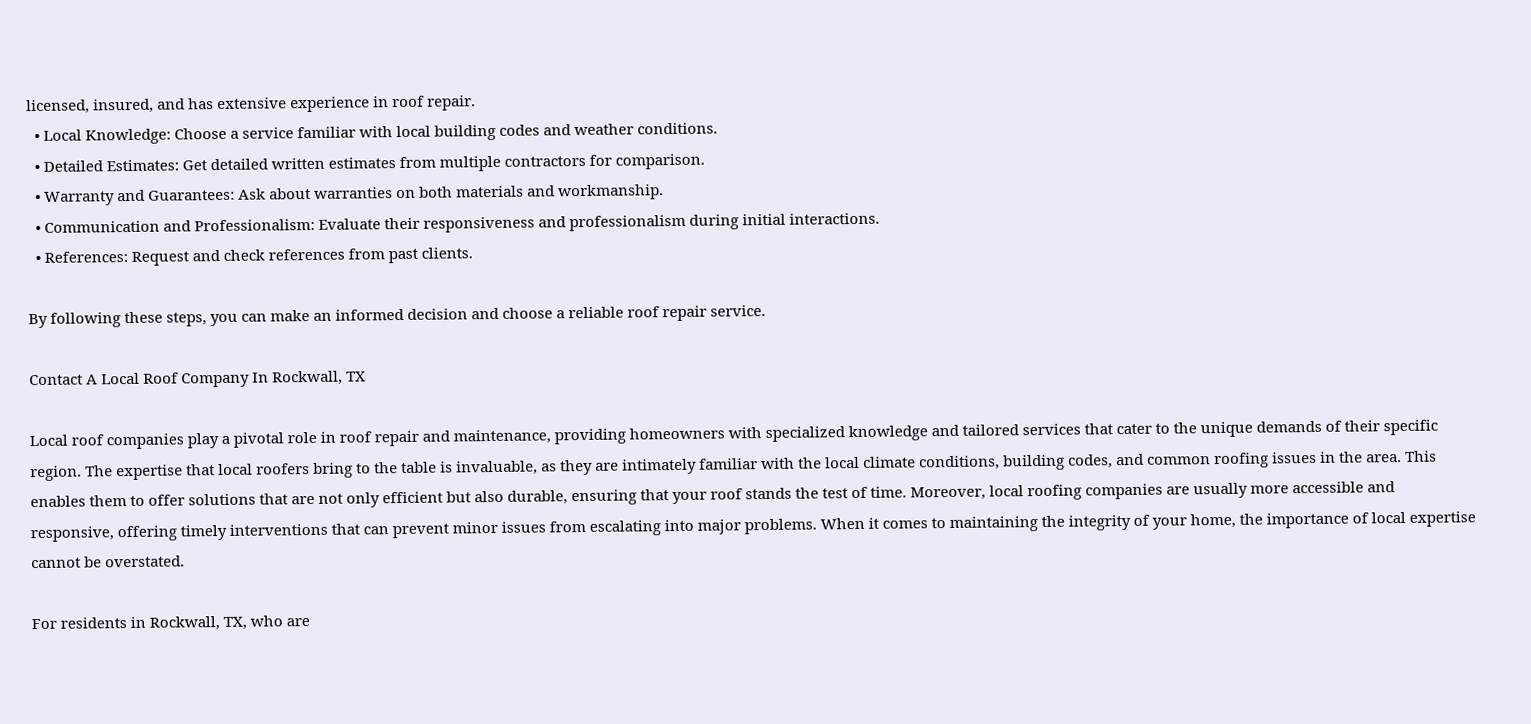licensed, insured, and has extensive experience in roof repair.
  • Local Knowledge: Choose a service familiar with local building codes and weather conditions.
  • Detailed Estimates: Get detailed written estimates from multiple contractors for comparison.
  • Warranty and Guarantees: Ask about warranties on both materials and workmanship.
  • Communication and Professionalism: Evaluate their responsiveness and professionalism during initial interactions.
  • References: Request and check references from past clients.

By following these steps, you can make an informed decision and choose a reliable roof repair service.

Contact A Local Roof Company In Rockwall, TX

Local roof companies play a pivotal role in roof repair and maintenance, providing homeowners with specialized knowledge and tailored services that cater to the unique demands of their specific region. The expertise that local roofers bring to the table is invaluable, as they are intimately familiar with the local climate conditions, building codes, and common roofing issues in the area. This enables them to offer solutions that are not only efficient but also durable, ensuring that your roof stands the test of time. Moreover, local roofing companies are usually more accessible and responsive, offering timely interventions that can prevent minor issues from escalating into major problems. When it comes to maintaining the integrity of your home, the importance of local expertise cannot be overstated.

For residents in Rockwall, TX, who are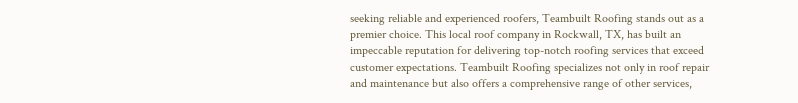seeking reliable and experienced roofers, Teambuilt Roofing stands out as a premier choice. This local roof company in Rockwall, TX, has built an impeccable reputation for delivering top-notch roofing services that exceed customer expectations. Teambuilt Roofing specializes not only in roof repair and maintenance but also offers a comprehensive range of other services,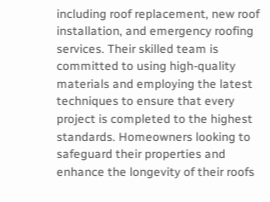including roof replacement, new roof installation, and emergency roofing services. Their skilled team is committed to using high-quality materials and employing the latest techniques to ensure that every project is completed to the highest standards. Homeowners looking to safeguard their properties and enhance the longevity of their roofs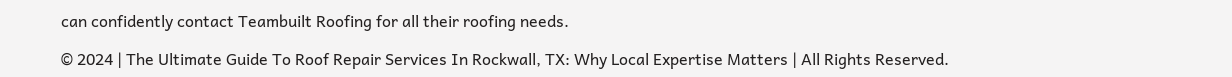can confidently contact Teambuilt Roofing for all their roofing needs.

© 2024 | The Ultimate Guide To Roof Repair Services In Rockwall, TX: Why Local Expertise Matters | All Rights Reserved.